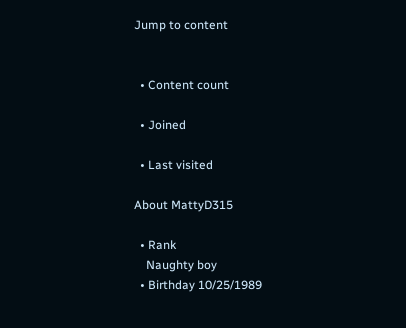Jump to content


  • Content count

  • Joined

  • Last visited

About MattyD315

  • Rank
    Naughty boy
  • Birthday 10/25/1989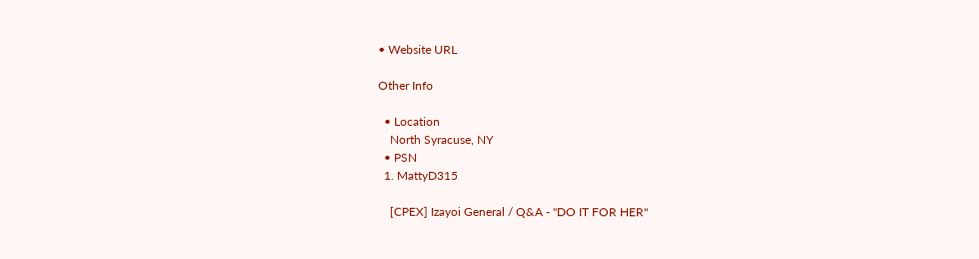• Website URL

Other Info

  • Location
    North Syracuse, NY
  • PSN
  1. MattyD315

    [CPEX] Izayoi General / Q&A - "DO IT FOR HER"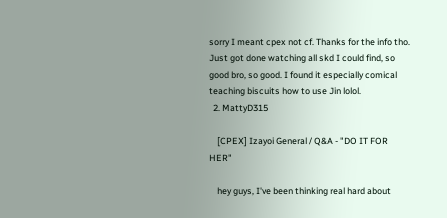sorry I meant cpex not cf. Thanks for the info tho. Just got done watching all skd I could find, so good bro, so good. I found it especially comical teaching biscuits how to use Jin lolol.
  2. MattyD315

    [CPEX] Izayoi General / Q&A - "DO IT FOR HER"

    hey guys, I've been thinking real hard about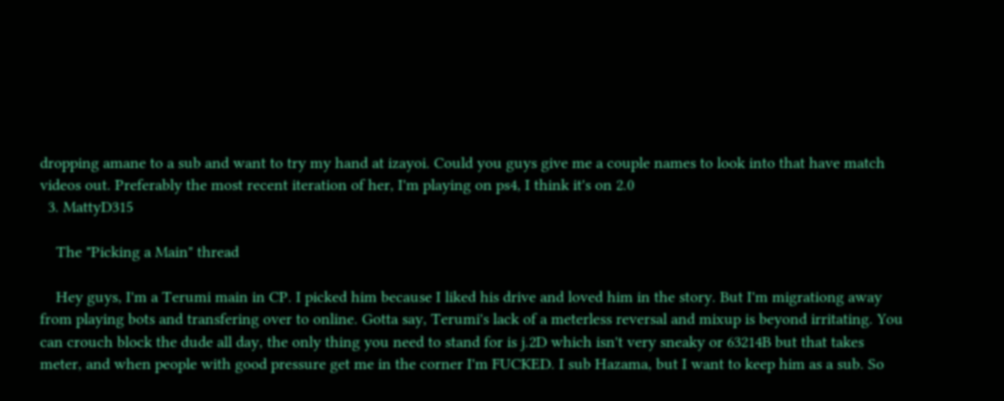dropping amane to a sub and want to try my hand at izayoi. Could you guys give me a couple names to look into that have match videos out. Preferably the most recent iteration of her, I'm playing on ps4, I think it's on 2.0
  3. MattyD315

    The "Picking a Main" thread

    Hey guys, I'm a Terumi main in CP. I picked him because I liked his drive and loved him in the story. But I'm migrationg away from playing bots and transfering over to online. Gotta say, Terumi's lack of a meterless reversal and mixup is beyond irritating. You can crouch block the dude all day, the only thing you need to stand for is j.2D which isn't very sneaky or 63214B but that takes meter, and when people with good pressure get me in the corner I'm FUCKED. I sub Hazama, but I want to keep him as a sub. So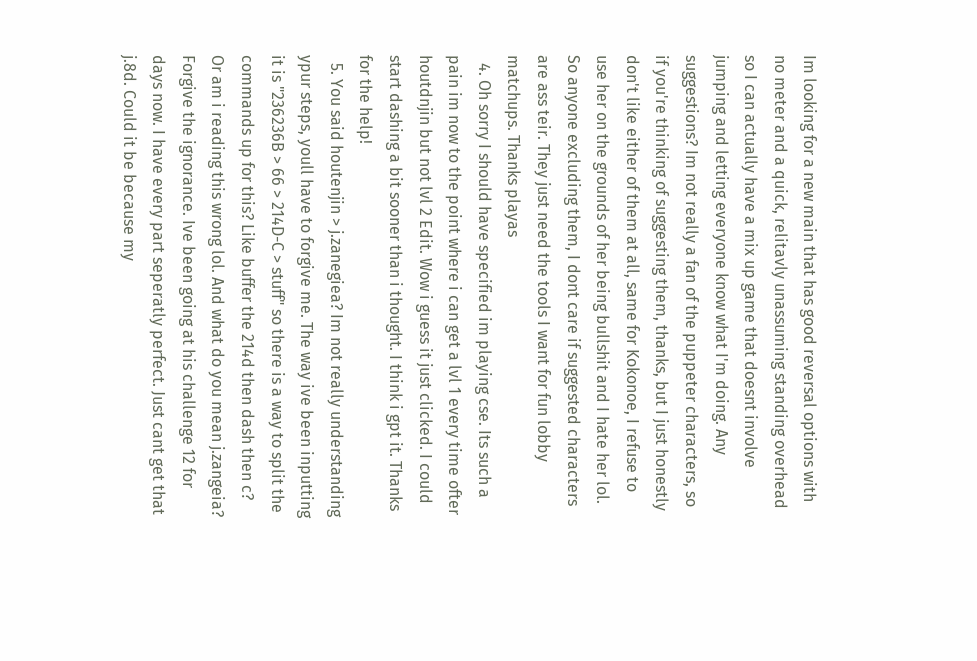Im looking for a new main that has good reversal options with no meter and a quick, relitavly unassuming standing overhead so I can actually have a mix up game that doesnt involve jumping and letting everyone know what I'm doing. Any suggestions? Im not really a fan of the puppeter characters, so if you're thinking of suggesting them, thanks, but I just honestly don't like either of them at all, same for Kokonoe, I refuse to use her on the grounds of her being bullshit and I hate her lol. So anyone excluding them, I dont care if suggested characters are ass teir. They just need the tools I want for fun lobby matchups. Thanks playas
  4. Oh sorry I should have specified im playing cse. Its such a pain im now to the point where i can get a lvl 1 every time ofter houtdnjin but not lvl 2 Edit. Wow i guess it just clicked. I could start dashing a bit sooner than i thought. I think i gpt it. Thanks for the help!
  5. You said houtenjin > j.zanegiea? Im not really understanding ypur steps, youll have to forgive me. The way ive been inputting it is "236236B > 66 > 214D-C > stuff" so there is a way to split the commands up for this? Like buffer the 214d then dash then c? Or am i reading this wrong lol. And what do you mean j.zangeia? Forgive the ignorance. Ive been going at his challenge 12 for days now. I have every part seperatly perfect. Just cant get that j.8d. Could it be because my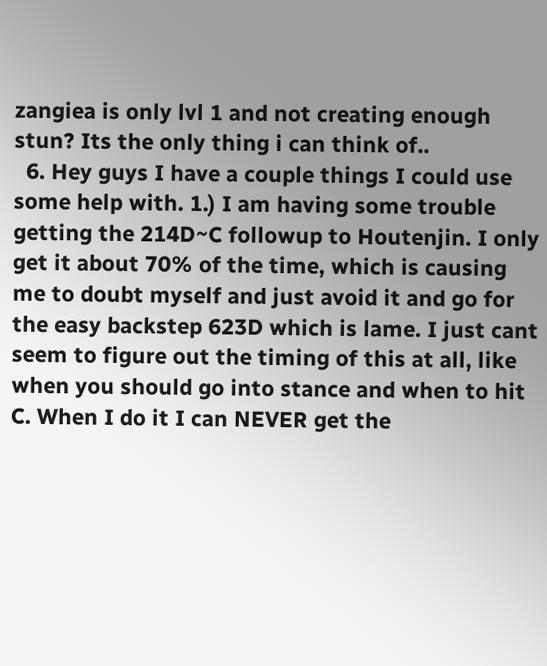zangiea is only lvl 1 and not creating enough stun? Its the only thing i can think of..
  6. Hey guys I have a couple things I could use some help with. 1.) I am having some trouble getting the 214D~C followup to Houtenjin. I only get it about 70% of the time, which is causing me to doubt myself and just avoid it and go for the easy backstep 623D which is lame. I just cant seem to figure out the timing of this at all, like when you should go into stance and when to hit C. When I do it I can NEVER get the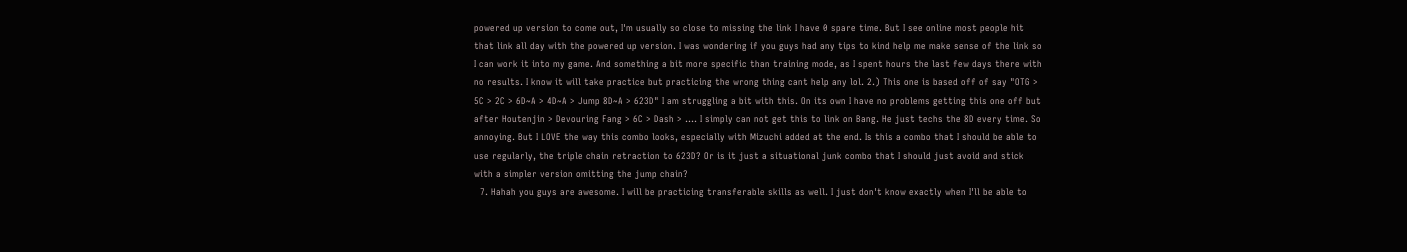powered up version to come out, I'm usually so close to missing the link I have 0 spare time. But I see online most people hit that link all day with the powered up version. I was wondering if you guys had any tips to kind help me make sense of the link so I can work it into my game. And something a bit more specific than training mode, as I spent hours the last few days there with no results. I know it will take practice but practicing the wrong thing cant help any lol. 2.) This one is based off of say "OTG > 5C > 2C > 6D~A > 4D~A > Jump 8D~A > 623D" I am struggling a bit with this. On its own I have no problems getting this one off but after Houtenjin > Devouring Fang > 6C > Dash > .... I simply can not get this to link on Bang. He just techs the 8D every time. So annoying. But I LOVE the way this combo looks, especially with Mizuchi added at the end. Is this a combo that I should be able to use regularly, the triple chain retraction to 623D? Or is it just a situational junk combo that I should just avoid and stick with a simpler version omitting the jump chain?
  7. Hahah you guys are awesome. I will be practicing transferable skills as well. I just don't know exactly when I'll be able to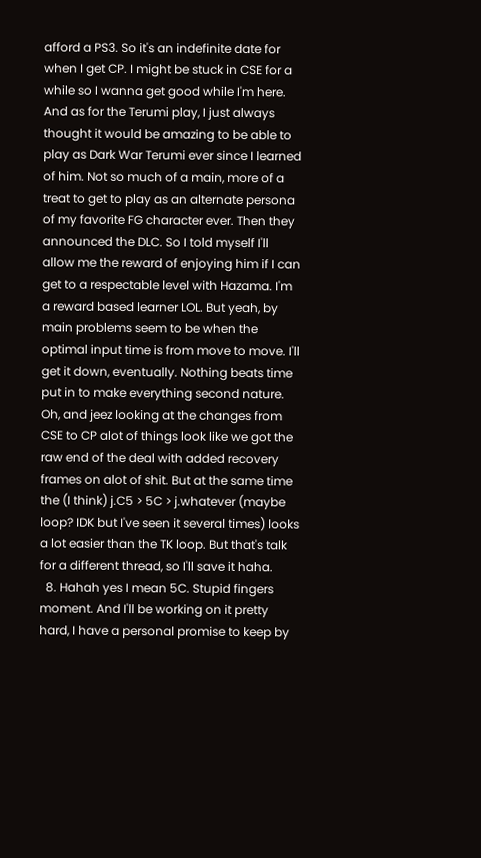afford a PS3. So it's an indefinite date for when I get CP. I might be stuck in CSE for a while so I wanna get good while I'm here. And as for the Terumi play, I just always thought it would be amazing to be able to play as Dark War Terumi ever since I learned of him. Not so much of a main, more of a treat to get to play as an alternate persona of my favorite FG character ever. Then they announced the DLC. So I told myself I'll allow me the reward of enjoying him if I can get to a respectable level with Hazama. I'm a reward based learner LOL. But yeah, by main problems seem to be when the optimal input time is from move to move. I'll get it down, eventually. Nothing beats time put in to make everything second nature. Oh, and jeez looking at the changes from CSE to CP alot of things look like we got the raw end of the deal with added recovery frames on alot of shit. But at the same time the (I think) j.C5 > 5C > j.whatever (maybe loop? IDK but I've seen it several times) looks a lot easier than the TK loop. But that's talk for a different thread, so I'll save it haha.
  8. Hahah yes I mean 5C. Stupid fingers moment. And I'll be working on it pretty hard, I have a personal promise to keep by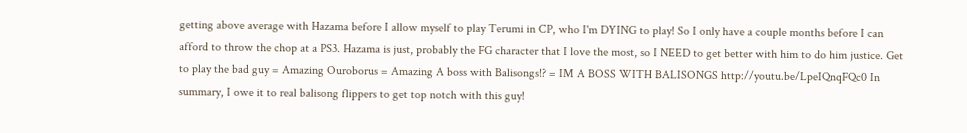getting above average with Hazama before I allow myself to play Terumi in CP, who I'm DYING to play! So I only have a couple months before I can afford to throw the chop at a PS3. Hazama is just, probably the FG character that I love the most, so I NEED to get better with him to do him justice. Get to play the bad guy = Amazing Ouroborus = Amazing A boss with Balisongs!? = IM A BOSS WITH BALISONGS http://youtu.be/LpeIQnqFQc0 In summary, I owe it to real balisong flippers to get top notch with this guy!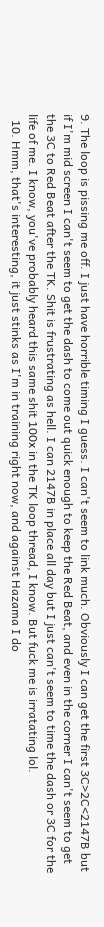9. The loop is pissing me off. I just have horrible timing I guess. I can't seem to link much. Obviously I can get the first 3C>2C<2147B but if I'm mid screen I can't seem to get the dash to come out quick enough to keep the Red Beat, and even in the corner I can't seem to get the 3C to Red Beat after the TK. Shit is frustrating as hell. I can 2147B in place all day but I just can't seem to time the dash or 3C for the life of me. I know, you've probably heard this same shit 100x in the TK loop thread, I know. But fuck me is irratating lol.
  10. Hmm, that's interesting, it just stinks as I'm in training right now, and against Hazama I do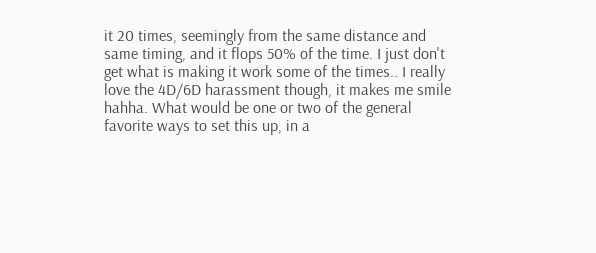it 20 times, seemingly from the same distance and same timing, and it flops 50% of the time. I just don't get what is making it work some of the times.. I really love the 4D/6D harassment though, it makes me smile hahha. What would be one or two of the general favorite ways to set this up, in a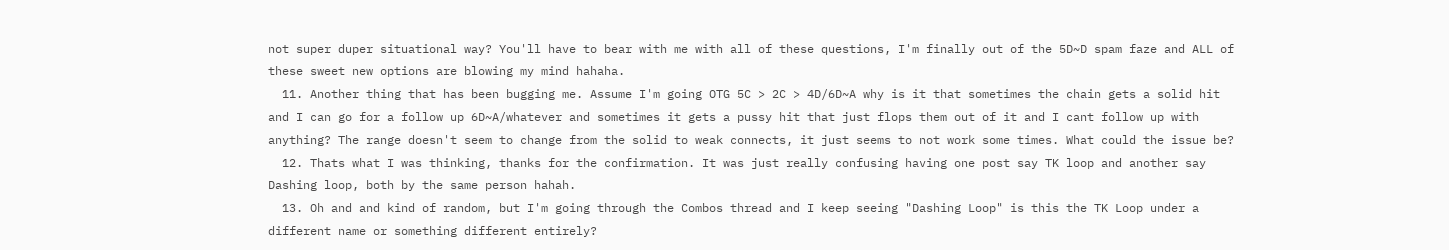not super duper situational way? You'll have to bear with me with all of these questions, I'm finally out of the 5D~D spam faze and ALL of these sweet new options are blowing my mind hahaha.
  11. Another thing that has been bugging me. Assume I'm going OTG 5C > 2C > 4D/6D~A why is it that sometimes the chain gets a solid hit and I can go for a follow up 6D~A/whatever and sometimes it gets a pussy hit that just flops them out of it and I cant follow up with anything? The range doesn't seem to change from the solid to weak connects, it just seems to not work some times. What could the issue be?
  12. Thats what I was thinking, thanks for the confirmation. It was just really confusing having one post say TK loop and another say Dashing loop, both by the same person hahah.
  13. Oh and and kind of random, but I'm going through the Combos thread and I keep seeing "Dashing Loop" is this the TK Loop under a different name or something different entirely?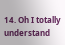14. Oh I totally understand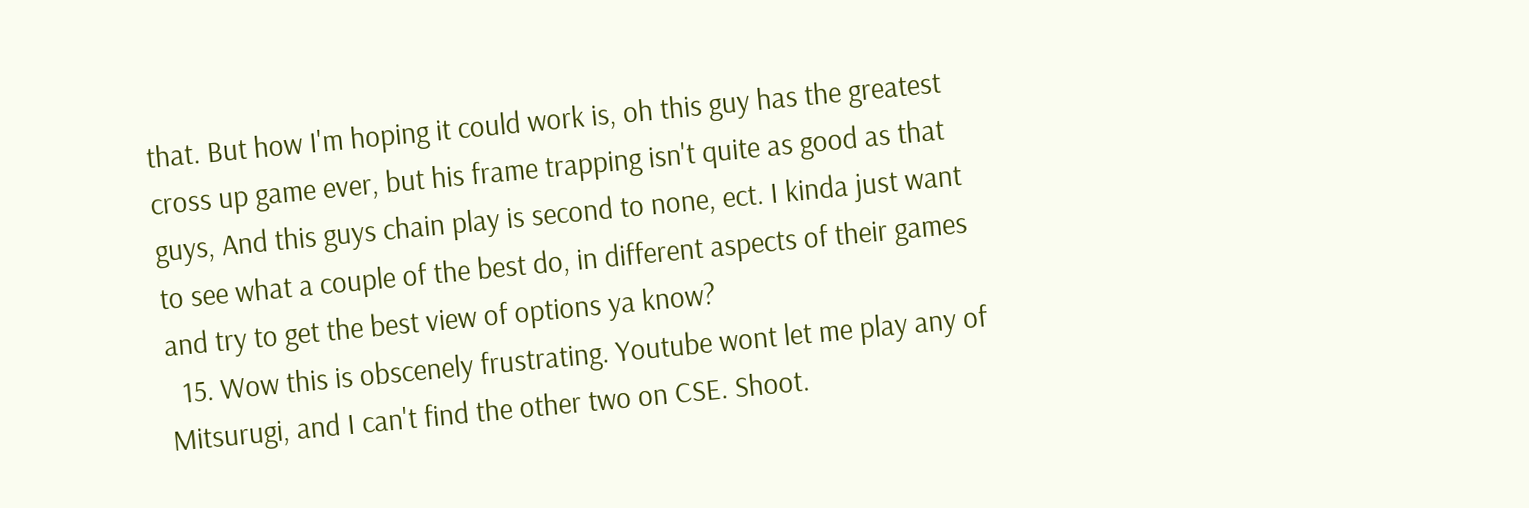that. But how I'm hoping it could work is, oh this guy has the greatest cross up game ever, but his frame trapping isn't quite as good as that guys, And this guys chain play is second to none, ect. I kinda just want to see what a couple of the best do, in different aspects of their games and try to get the best view of options ya know?
  15. Wow this is obscenely frustrating. Youtube wont let me play any of Mitsurugi, and I can't find the other two on CSE. Shoot.